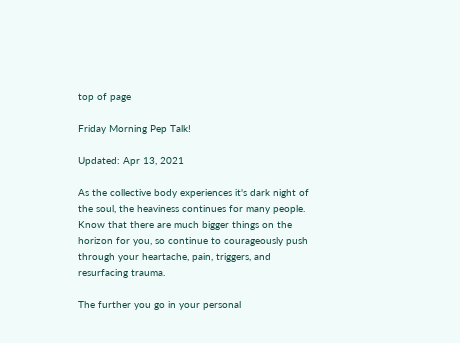top of page

Friday Morning Pep Talk!

Updated: Apr 13, 2021

As the collective body experiences it's dark night of the soul, the heaviness continues for many people. Know that there are much bigger things on the horizon for you, so continue to courageously push through your heartache, pain, triggers, and resurfacing trauma.

The further you go in your personal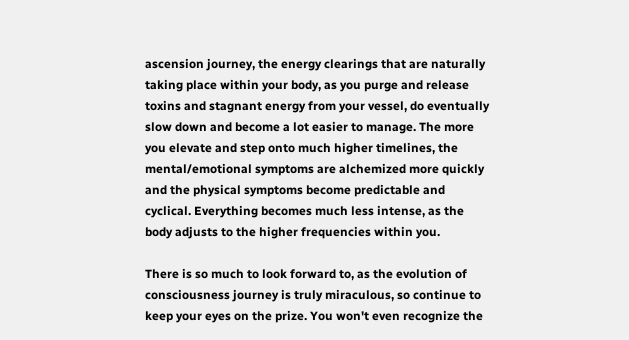ascension journey, the energy clearings that are naturally taking place within your body, as you purge and release toxins and stagnant energy from your vessel, do eventually slow down and become a lot easier to manage. The more you elevate and step onto much higher timelines, the mental/emotional symptoms are alchemized more quickly and the physical symptoms become predictable and cyclical. Everything becomes much less intense, as the body adjusts to the higher frequencies within you.

There is so much to look forward to, as the evolution of consciousness journey is truly miraculous, so continue to keep your eyes on the prize. You won't even recognize the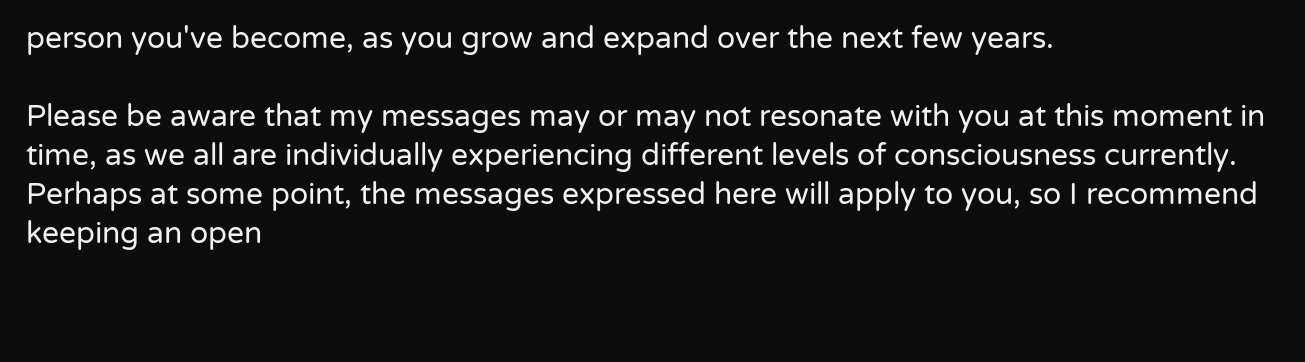person you've become, as you grow and expand over the next few years.

Please be aware that my messages may or may not resonate with you at this moment in time, as we all are individually experiencing different levels of consciousness currently. Perhaps at some point, the messages expressed here will apply to you, so I recommend keeping an open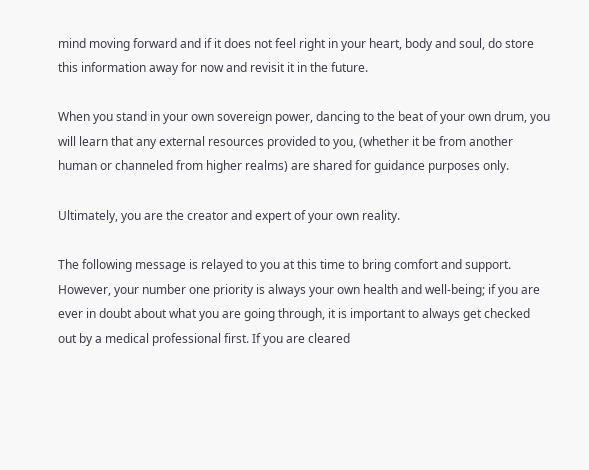mind moving forward and if it does not feel right in your heart, body and soul, do store this information away for now and revisit it in the future.

When you stand in your own sovereign power, dancing to the beat of your own drum, you will learn that any external resources provided to you, (whether it be from another human or channeled from higher realms) are shared for guidance purposes only.

Ultimately, you are the creator and expert of your own reality.

The following message is relayed to you at this time to bring comfort and support. However, your number one priority is always your own health and well-being; if you are ever in doubt about what you are going through, it is important to always get checked out by a medical professional first. If you are cleared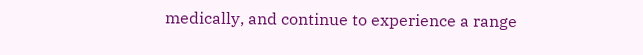medically, and continue to experience a range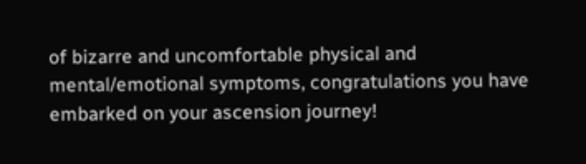of bizarre and uncomfortable physical and mental/emotional symptoms, congratulations you have embarked on your ascension journey!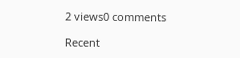2 views0 comments

Recent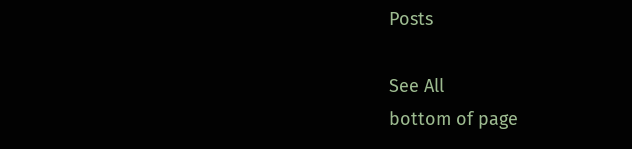Posts

See All
bottom of page